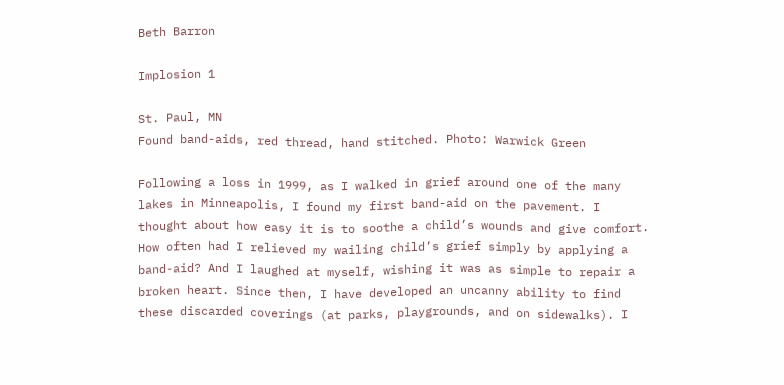Beth Barron

Implosion 1

St. Paul, MN
Found band-aids, red thread, hand stitched. Photo: Warwick Green

Following a loss in 1999, as I walked in grief around one of the many lakes in Minneapolis, I found my first band-aid on the pavement. I thought about how easy it is to soothe a child’s wounds and give comfort. How often had I relieved my wailing child’s grief simply by applying a band-aid? And I laughed at myself, wishing it was as simple to repair a broken heart. Since then, I have developed an uncanny ability to find these discarded coverings (at parks, playgrounds, and on sidewalks). I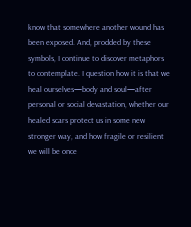know that somewhere another wound has been exposed. And, prodded by these symbols, I continue to discover metaphors to contemplate. I question how it is that we heal ourselves—body and soul—after personal or social devastation, whether our healed scars protect us in some new stronger way, and how fragile or resilient we will be once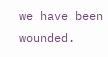we have been wounded.